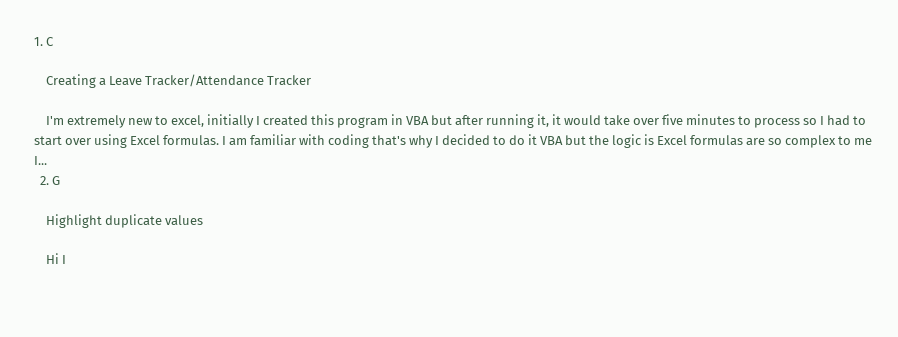1. C

    Creating a Leave Tracker/Attendance Tracker

    I'm extremely new to excel, initially I created this program in VBA but after running it, it would take over five minutes to process so I had to start over using Excel formulas. I am familiar with coding that's why I decided to do it VBA but the logic is Excel formulas are so complex to me I...
  2. G

    Highlight duplicate values

    Hi I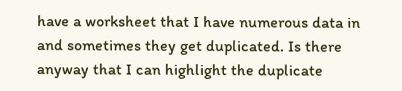have a worksheet that I have numerous data in and sometimes they get duplicated. Is there anyway that I can highlight the duplicate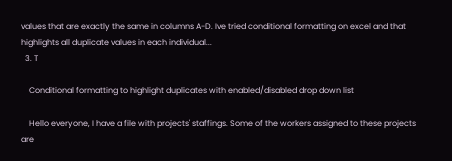values that are exactly the same in columns A-D. Ive tried conditional formatting on excel and that highlights all duplicate values in each individual...
  3. T

    Conditional formatting to highlight duplicates with enabled/disabled drop down list

    Hello everyone, I have a file with projects' staffings. Some of the workers assigned to these projects are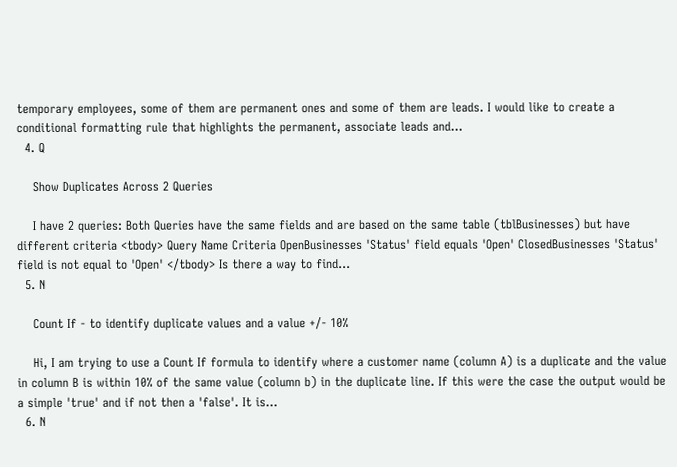temporary employees, some of them are permanent ones and some of them are leads. I would like to create a conditional formatting rule that highlights the permanent, associate leads and...
  4. Q

    Show Duplicates Across 2 Queries

    I have 2 queries: Both Queries have the same fields and are based on the same table (tblBusinesses) but have different criteria <tbody> Query Name Criteria OpenBusinesses 'Status' field equals 'Open' ClosedBusinesses 'Status' field is not equal to 'Open' </tbody> Is there a way to find...
  5. N

    Count If - to identify duplicate values and a value +/- 10%

    Hi, I am trying to use a Count If formula to identify where a customer name (column A) is a duplicate and the value in column B is within 10% of the same value (column b) in the duplicate line. If this were the case the output would be a simple 'true' and if not then a 'false'. It is...
  6. N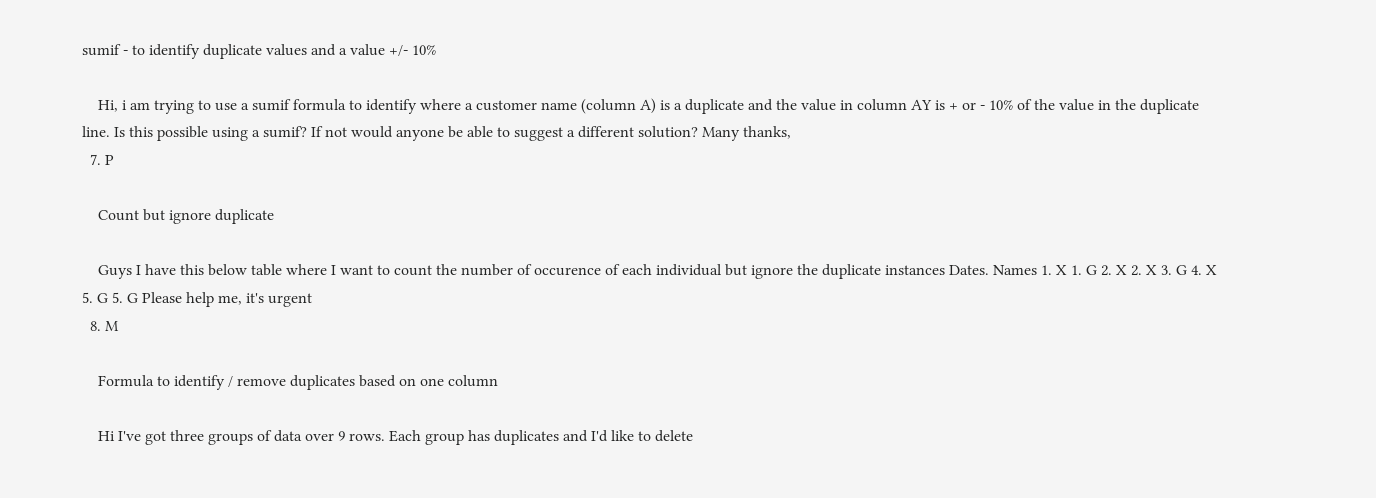sumif - to identify duplicate values and a value +/- 10%

    Hi, i am trying to use a sumif formula to identify where a customer name (column A) is a duplicate and the value in column AY is + or - 10% of the value in the duplicate line. Is this possible using a sumif? If not would anyone be able to suggest a different solution? Many thanks,
  7. P

    Count but ignore duplicate

    Guys I have this below table where I want to count the number of occurence of each individual but ignore the duplicate instances Dates. Names 1. X 1. G 2. X 2. X 3. G 4. X 5. G 5. G Please help me, it's urgent
  8. M

    Formula to identify / remove duplicates based on one column

    Hi I've got three groups of data over 9 rows. Each group has duplicates and I'd like to delete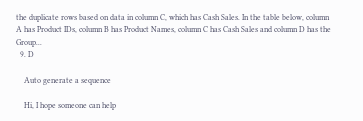the duplicate rows based on data in column C, which has Cash Sales. In the table below, column A has Product IDs, column B has Product Names, column C has Cash Sales and column D has the Group...
  9. D

    Auto generate a sequence

    Hi, I hope someone can help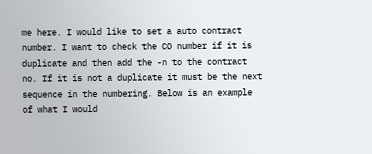me here. I would like to set a auto contract number. I want to check the CO number if it is duplicate and then add the -n to the contract no. If it is not a duplicate it must be the next sequence in the numbering. Below is an example of what I would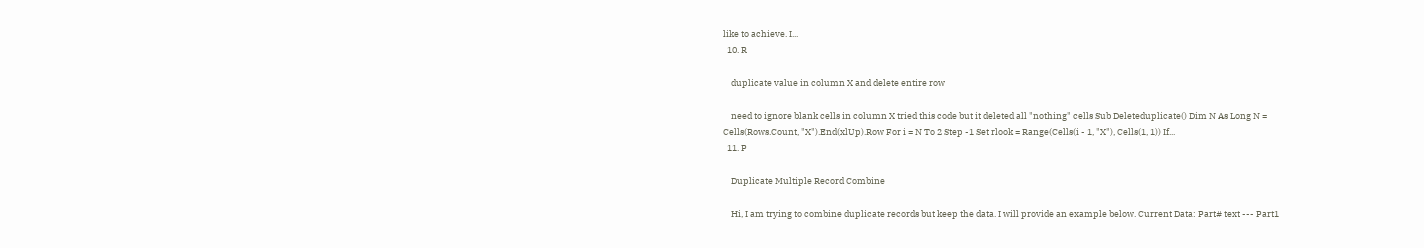like to achieve. I...
  10. R

    duplicate value in column X and delete entire row

    need to ignore blank cells in column X tried this code but it deleted all "nothing" cells Sub Deleteduplicate() Dim N As Long N = Cells(Rows.Count, "X").End(xlUp).Row For i = N To 2 Step -1 Set rlook = Range(Cells(i - 1, "X"), Cells(1, 1)) If...
  11. P

    Duplicate Multiple Record Combine

    Hi, I am trying to combine duplicate records but keep the data. I will provide an example below. Current Data: Part# text --- Part1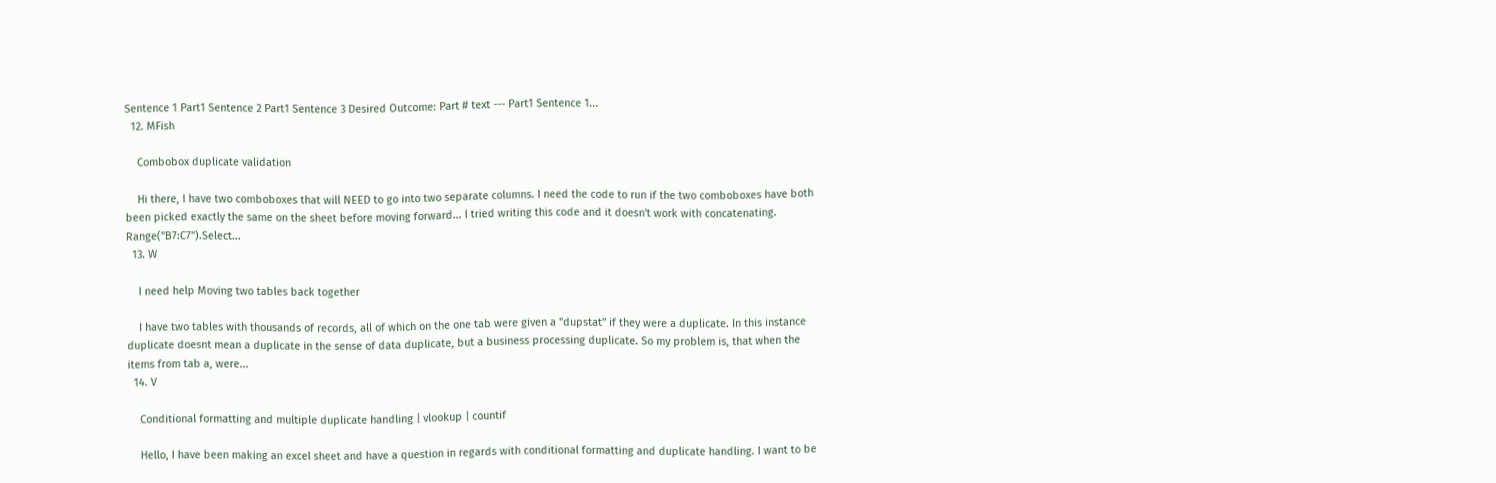Sentence 1 Part1 Sentence 2 Part1 Sentence 3 Desired Outcome: Part # text --- Part1 Sentence 1...
  12. MFish

    Combobox duplicate validation

    Hi there, I have two comboboxes that will NEED to go into two separate columns. I need the code to run if the two comboboxes have both been picked exactly the same on the sheet before moving forward... I tried writing this code and it doesn't work with concatenating. Range("B7:C7").Select...
  13. W

    I need help Moving two tables back together

    I have two tables with thousands of records, all of which on the one tab were given a "dupstat" if they were a duplicate. In this instance duplicate doesnt mean a duplicate in the sense of data duplicate, but a business processing duplicate. So my problem is, that when the items from tab a, were...
  14. V

    Conditional formatting and multiple duplicate handling | vlookup | countif

    Hello, I have been making an excel sheet and have a question in regards with conditional formatting and duplicate handling. I want to be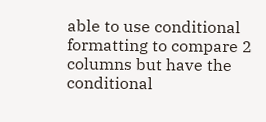able to use conditional formatting to compare 2 columns but have the conditional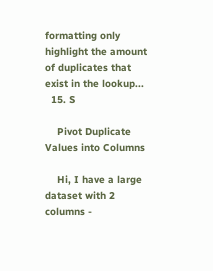formatting only highlight the amount of duplicates that exist in the lookup...
  15. S

    Pivot Duplicate Values into Columns

    Hi, I have a large dataset with 2 columns -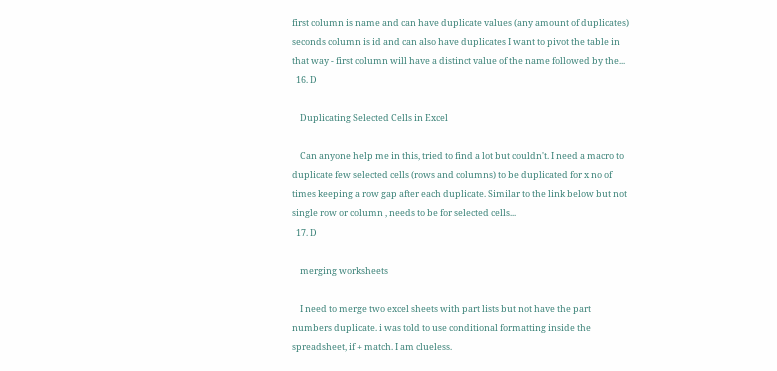first column is name and can have duplicate values (any amount of duplicates) seconds column is id and can also have duplicates I want to pivot the table in that way - first column will have a distinct value of the name followed by the...
  16. D

    Duplicating Selected Cells in Excel

    Can anyone help me in this, tried to find a lot but couldn't. I need a macro to duplicate few selected cells (rows and columns) to be duplicated for x no of times keeping a row gap after each duplicate. Similar to the link below but not single row or column , needs to be for selected cells...
  17. D

    merging worksheets

    I need to merge two excel sheets with part lists but not have the part numbers duplicate. i was told to use conditional formatting inside the spreadsheet, if + match. I am clueless.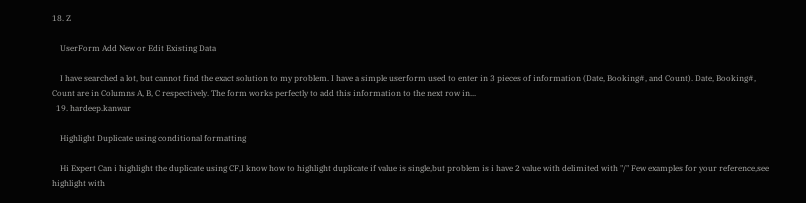18. Z

    UserForm Add New or Edit Existing Data

    I have searched a lot, but cannot find the exact solution to my problem. I have a simple userform used to enter in 3 pieces of information (Date, Booking#, and Count). Date, Booking#, Count are in Columns A, B, C respectively. The form works perfectly to add this information to the next row in...
  19. hardeep.kanwar

    Highlight Duplicate using conditional formatting

    Hi Expert Can i highlight the duplicate using CF,I know how to highlight duplicate if value is single,but problem is i have 2 value with delimited with "/" Few examples for your reference,see highlight with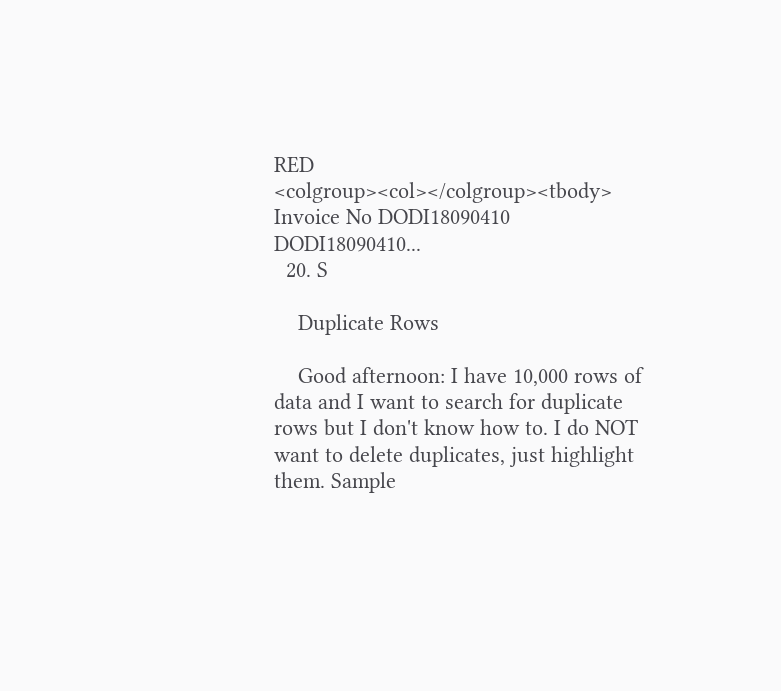RED <colgroup><col></colgroup><tbody> Invoice No DODI18090410 DODI18090410...
  20. S

    Duplicate Rows

    Good afternoon: I have 10,000 rows of data and I want to search for duplicate rows but I don't know how to. I do NOT want to delete duplicates, just highlight them. Sample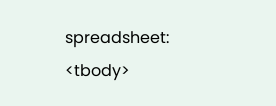spreadsheet: <tbody>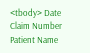<tbody> Date Claim Number Patient Name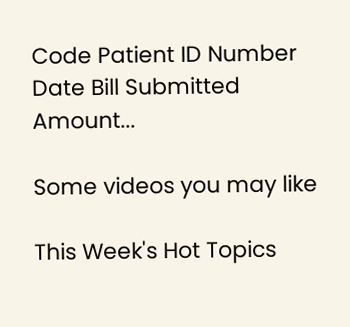Code Patient ID Number Date Bill Submitted Amount...

Some videos you may like

This Week's Hot Topics